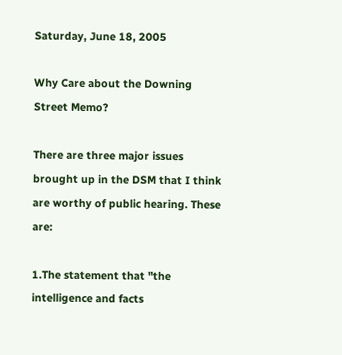Saturday, June 18, 2005

Why Care about the Downing Street Memo?

There are three major issues brought up in the DSM that I think are worthy of public hearing. These are:

1.The statement that "the intelligence and facts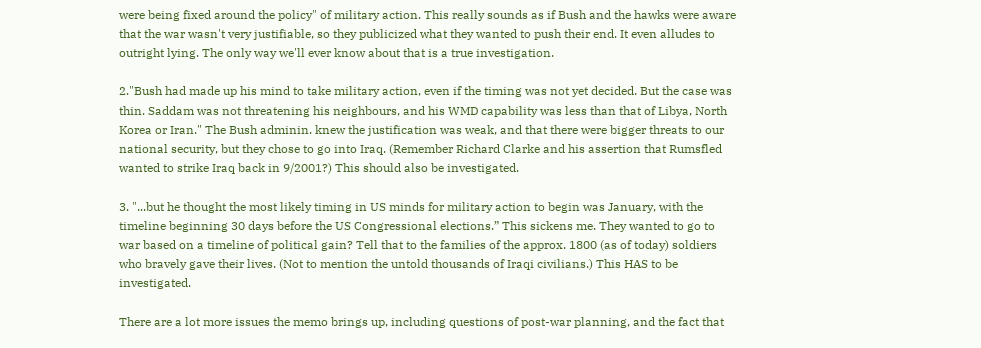were being fixed around the policy" of military action. This really sounds as if Bush and the hawks were aware that the war wasn't very justifiable, so they publicized what they wanted to push their end. It even alludes to outright lying. The only way we'll ever know about that is a true investigation.

2."Bush had made up his mind to take military action, even if the timing was not yet decided. But the case was thin. Saddam was not threatening his neighbours, and his WMD capability was less than that of Libya, North Korea or Iran." The Bush adminin. knew the justification was weak, and that there were bigger threats to our national security, but they chose to go into Iraq. (Remember Richard Clarke and his assertion that Rumsfled wanted to strike Iraq back in 9/2001?) This should also be investigated.

3. "...but he thought the most likely timing in US minds for military action to begin was January, with the timeline beginning 30 days before the US Congressional elections.” This sickens me. They wanted to go to war based on a timeline of political gain? Tell that to the families of the approx. 1800 (as of today) soldiers who bravely gave their lives. (Not to mention the untold thousands of Iraqi civilians.) This HAS to be investigated.

There are a lot more issues the memo brings up, including questions of post-war planning, and the fact that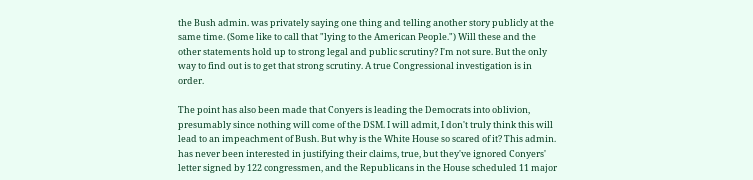the Bush admin. was privately saying one thing and telling another story publicly at the same time. (Some like to call that "lying to the American People.") Will these and the other statements hold up to strong legal and public scrutiny? I'm not sure. But the only way to find out is to get that strong scrutiny. A true Congressional investigation is in order.

The point has also been made that Conyers is leading the Democrats into oblivion, presumably since nothing will come of the DSM. I will admit, I don't truly think this will lead to an impeachment of Bush. But why is the White House so scared of it? This admin. has never been interested in justifying their claims, true, but they've ignored Conyers' letter signed by 122 congressmen, and the Republicans in the House scheduled 11 major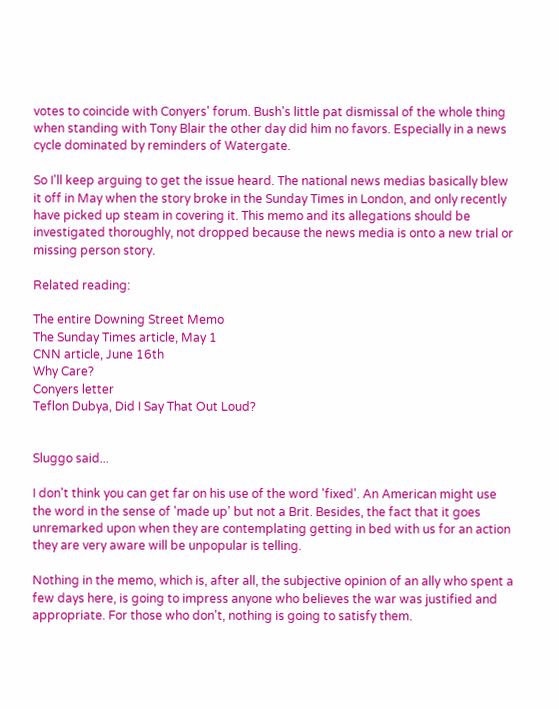votes to coincide with Conyers' forum. Bush's little pat dismissal of the whole thing when standing with Tony Blair the other day did him no favors. Especially in a news cycle dominated by reminders of Watergate.

So I'll keep arguing to get the issue heard. The national news medias basically blew it off in May when the story broke in the Sunday Times in London, and only recently have picked up steam in covering it. This memo and its allegations should be investigated thoroughly, not dropped because the news media is onto a new trial or missing person story.

Related reading:

The entire Downing Street Memo
The Sunday Times article, May 1
CNN article, June 16th
Why Care?
Conyers letter
Teflon Dubya, Did I Say That Out Loud?


Sluggo said...

I don't think you can get far on his use of the word 'fixed'. An American might use the word in the sense of 'made up' but not a Brit. Besides, the fact that it goes unremarked upon when they are contemplating getting in bed with us for an action they are very aware will be unpopular is telling.

Nothing in the memo, which is, after all, the subjective opinion of an ally who spent a few days here, is going to impress anyone who believes the war was justified and appropriate. For those who don't, nothing is going to satisfy them.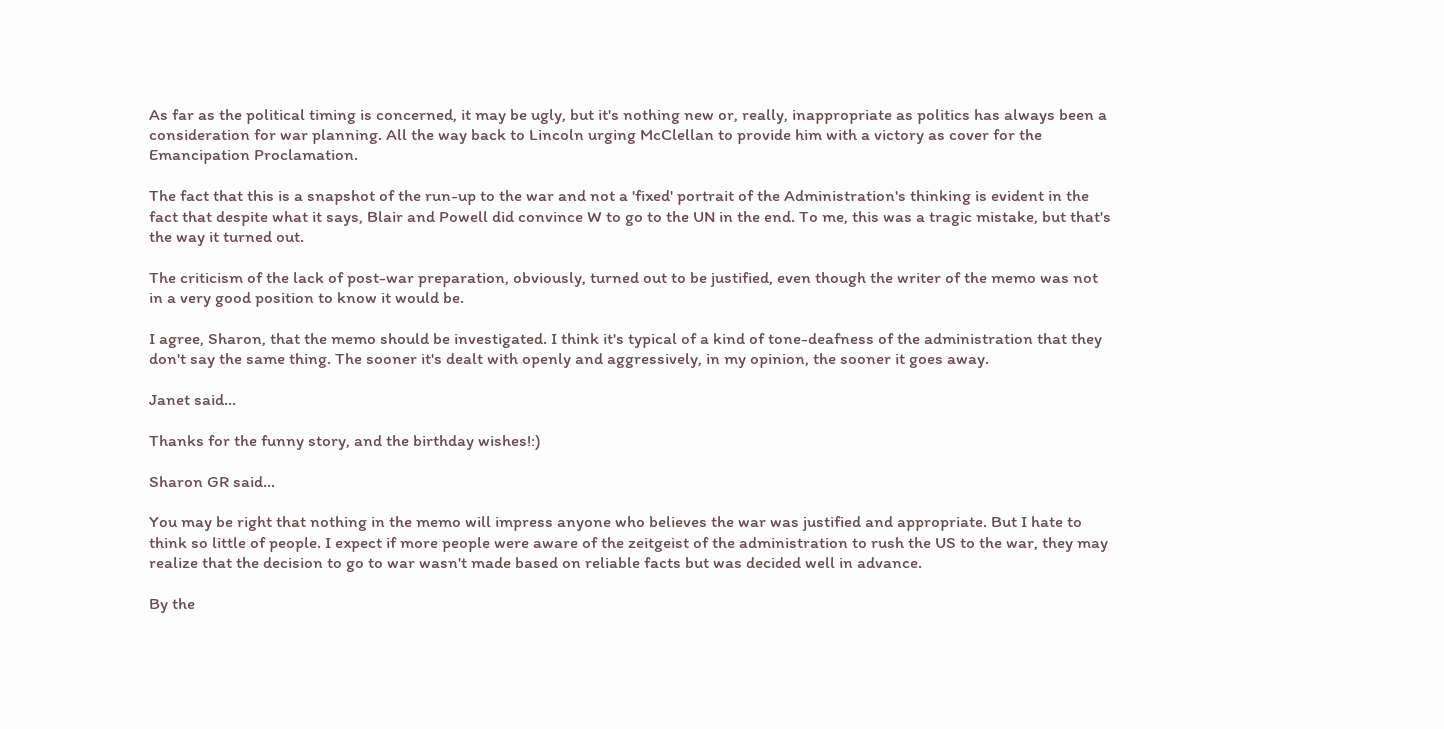As far as the political timing is concerned, it may be ugly, but it's nothing new or, really, inappropriate as politics has always been a consideration for war planning. All the way back to Lincoln urging McClellan to provide him with a victory as cover for the Emancipation Proclamation.

The fact that this is a snapshot of the run-up to the war and not a 'fixed' portrait of the Administration's thinking is evident in the fact that despite what it says, Blair and Powell did convince W to go to the UN in the end. To me, this was a tragic mistake, but that's the way it turned out.

The criticism of the lack of post-war preparation, obviously, turned out to be justified, even though the writer of the memo was not in a very good position to know it would be.

I agree, Sharon, that the memo should be investigated. I think it's typical of a kind of tone-deafness of the administration that they don't say the same thing. The sooner it's dealt with openly and aggressively, in my opinion, the sooner it goes away.

Janet said...

Thanks for the funny story, and the birthday wishes!:)

Sharon GR said...

You may be right that nothing in the memo will impress anyone who believes the war was justified and appropriate. But I hate to think so little of people. I expect if more people were aware of the zeitgeist of the administration to rush the US to the war, they may realize that the decision to go to war wasn't made based on reliable facts but was decided well in advance.

By the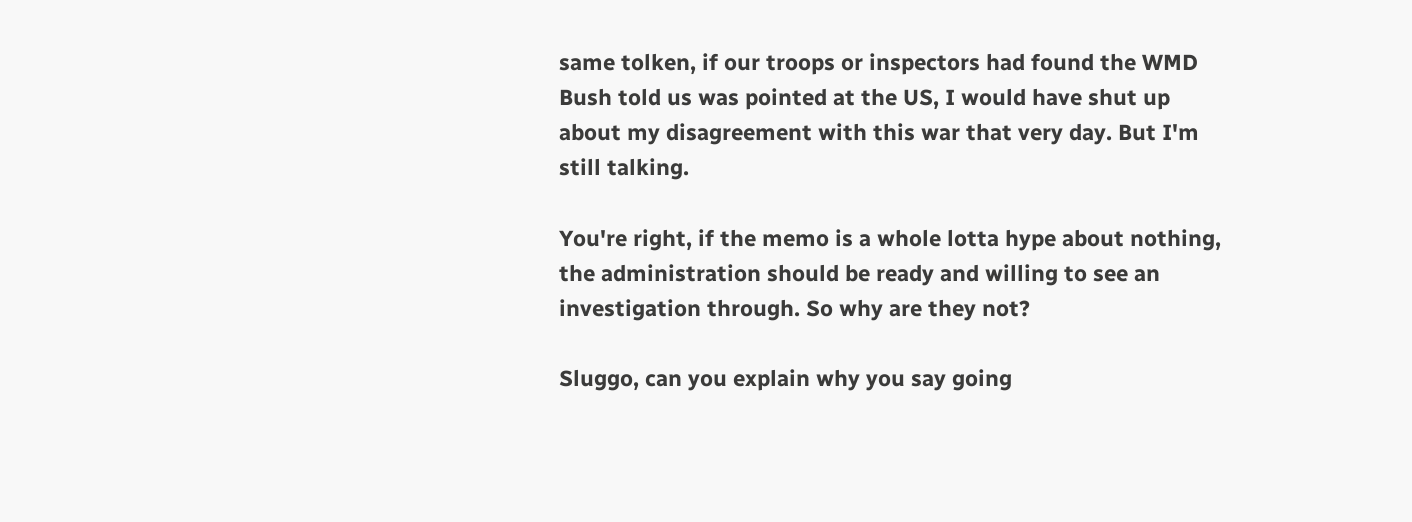same tolken, if our troops or inspectors had found the WMD Bush told us was pointed at the US, I would have shut up about my disagreement with this war that very day. But I'm still talking.

You're right, if the memo is a whole lotta hype about nothing, the administration should be ready and willing to see an investigation through. So why are they not?

Sluggo, can you explain why you say going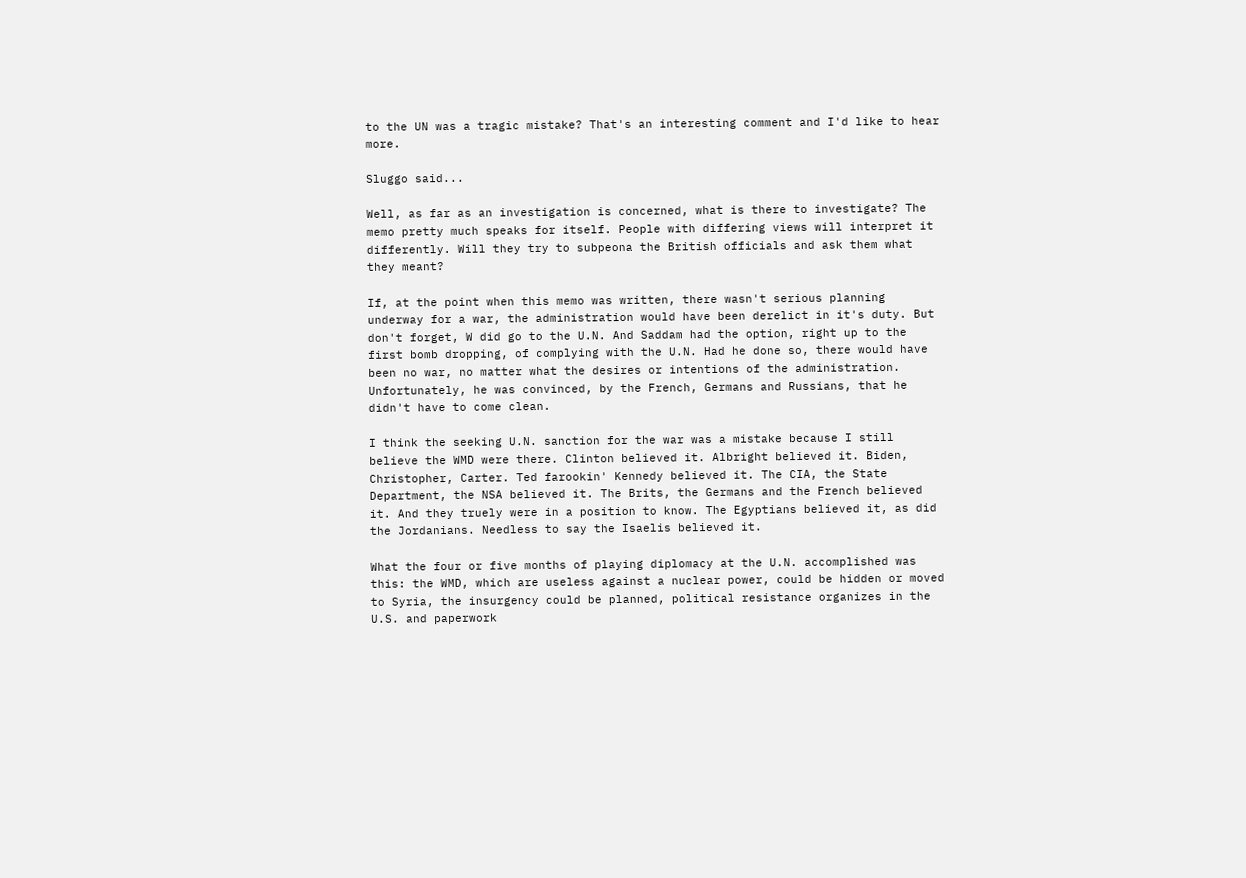to the UN was a tragic mistake? That's an interesting comment and I'd like to hear more.

Sluggo said...

Well, as far as an investigation is concerned, what is there to investigate? The memo pretty much speaks for itself. People with differing views will interpret it differently. Will they try to subpeona the British officials and ask them what they meant?

If, at the point when this memo was written, there wasn't serious planning underway for a war, the administration would have been derelict in it's duty. But don't forget, W did go to the U.N. And Saddam had the option, right up to the first bomb dropping, of complying with the U.N. Had he done so, there would have been no war, no matter what the desires or intentions of the administration. Unfortunately, he was convinced, by the French, Germans and Russians, that he didn't have to come clean.

I think the seeking U.N. sanction for the war was a mistake because I still believe the WMD were there. Clinton believed it. Albright believed it. Biden, Christopher, Carter. Ted farookin' Kennedy believed it. The CIA, the State Department, the NSA believed it. The Brits, the Germans and the French believed it. And they truely were in a position to know. The Egyptians believed it, as did the Jordanians. Needless to say the Isaelis believed it.

What the four or five months of playing diplomacy at the U.N. accomplished was this: the WMD, which are useless against a nuclear power, could be hidden or moved to Syria, the insurgency could be planned, political resistance organizes in the U.S. and paperwork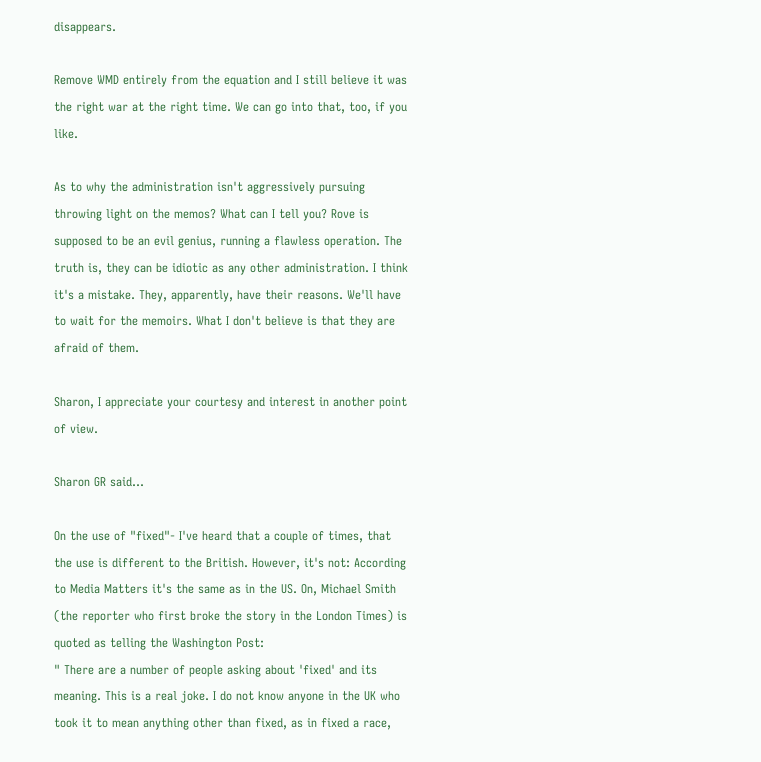disappears.

Remove WMD entirely from the equation and I still believe it was the right war at the right time. We can go into that, too, if you like.

As to why the administration isn't aggressively pursuing throwing light on the memos? What can I tell you? Rove is supposed to be an evil genius, running a flawless operation. The truth is, they can be idiotic as any other administration. I think it's a mistake. They, apparently, have their reasons. We'll have to wait for the memoirs. What I don't believe is that they are afraid of them.

Sharon, I appreciate your courtesy and interest in another point of view.

Sharon GR said...

On the use of "fixed"- I've heard that a couple of times, that the use is different to the British. However, it's not: According to Media Matters it's the same as in the US. On, Michael Smith (the reporter who first broke the story in the London Times) is quoted as telling the Washington Post:
" There are a number of people asking about 'fixed' and its meaning. This is a real joke. I do not know anyone in the UK who took it to mean anything other than fixed, as in fixed a race,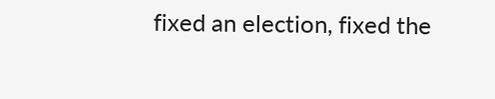fixed an election, fixed the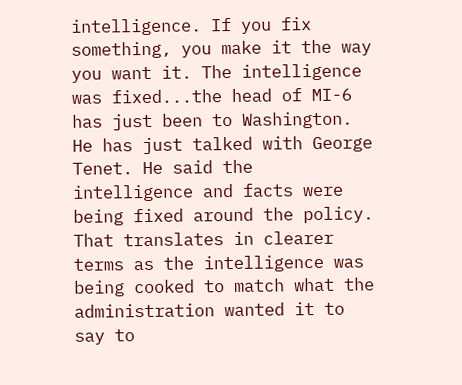intelligence. If you fix something, you make it the way you want it. The intelligence was fixed...the head of MI-6 has just been to Washington. He has just talked with George Tenet. He said the intelligence and facts were being fixed around the policy. That translates in clearer terms as the intelligence was being cooked to match what the administration wanted it to say to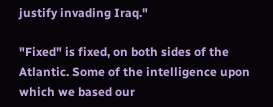justify invading Iraq."

"Fixed" is fixed, on both sides of the Atlantic. Some of the intelligence upon which we based our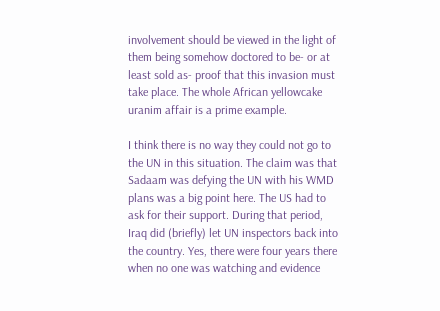involvement should be viewed in the light of them being somehow doctored to be- or at least sold as- proof that this invasion must take place. The whole African yellowcake uranim affair is a prime example.

I think there is no way they could not go to the UN in this situation. The claim was that Sadaam was defying the UN with his WMD plans was a big point here. The US had to ask for their support. During that period, Iraq did (briefly) let UN inspectors back into the country. Yes, there were four years there when no one was watching and evidence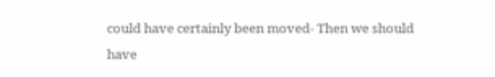could have certainly been moved- Then we should have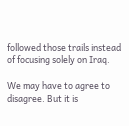followed those trails instead of focusing solely on Iraq.

We may have to agree to disagree. But it is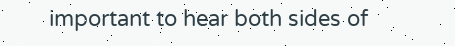important to hear both sides of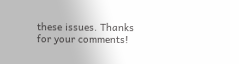these issues. Thanks for your comments!